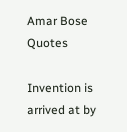Amar Bose Quotes

Invention is arrived at by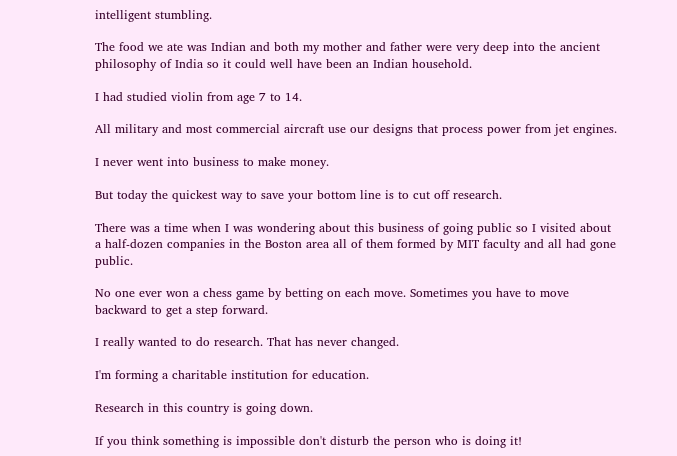intelligent stumbling.

The food we ate was Indian and both my mother and father were very deep into the ancient philosophy of India so it could well have been an Indian household.

I had studied violin from age 7 to 14.

All military and most commercial aircraft use our designs that process power from jet engines.

I never went into business to make money.

But today the quickest way to save your bottom line is to cut off research.

There was a time when I was wondering about this business of going public so I visited about a half-dozen companies in the Boston area all of them formed by MIT faculty and all had gone public.

No one ever won a chess game by betting on each move. Sometimes you have to move backward to get a step forward.

I really wanted to do research. That has never changed.

I'm forming a charitable institution for education.

Research in this country is going down.

If you think something is impossible don't disturb the person who is doing it!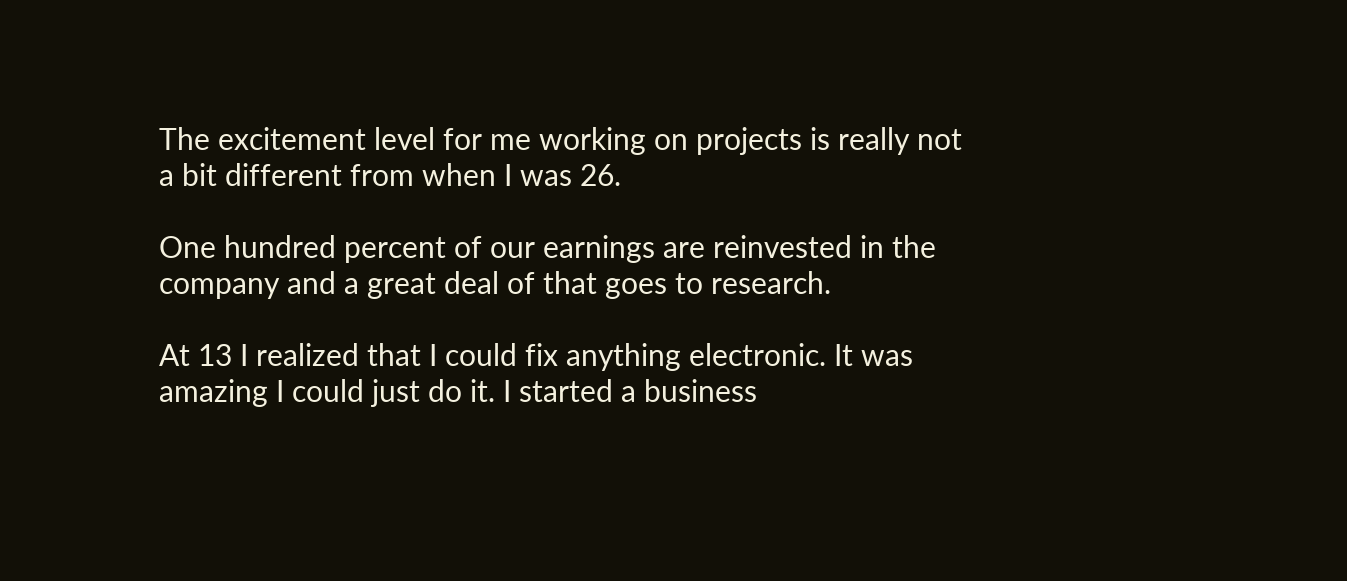The excitement level for me working on projects is really not a bit different from when I was 26.

One hundred percent of our earnings are reinvested in the company and a great deal of that goes to research.

At 13 I realized that I could fix anything electronic. It was amazing I could just do it. I started a business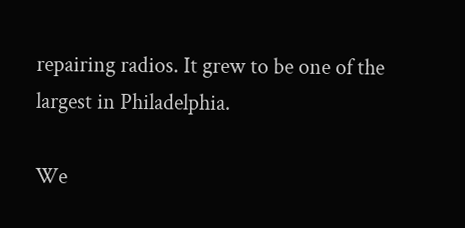repairing radios. It grew to be one of the largest in Philadelphia.

We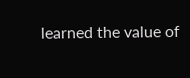learned the value of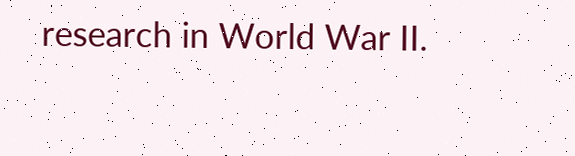research in World War II.